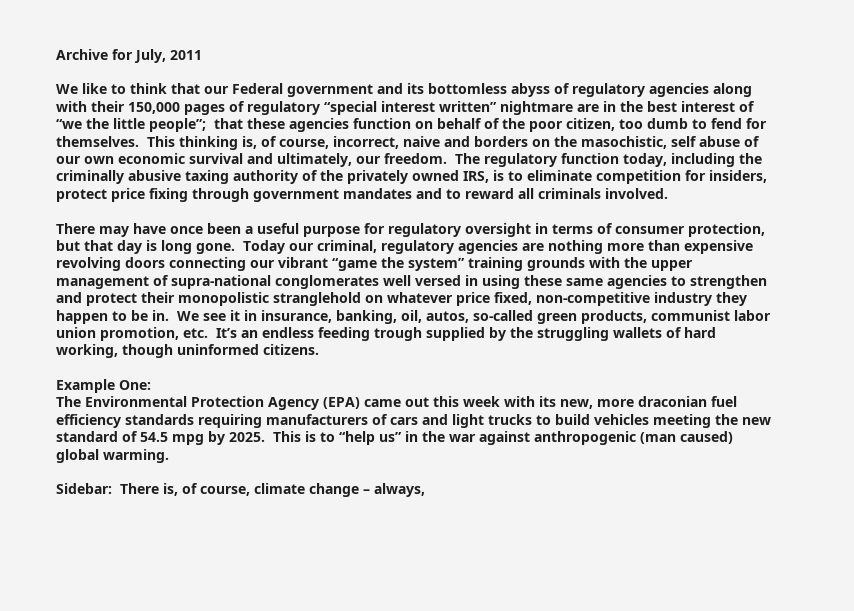Archive for July, 2011

We like to think that our Federal government and its bottomless abyss of regulatory agencies along with their 150,000 pages of regulatory “special interest written” nightmare are in the best interest of “we the little people”;  that these agencies function on behalf of the poor citizen, too dumb to fend for themselves.  This thinking is, of course, incorrect, naive and borders on the masochistic, self abuse of our own economic survival and ultimately, our freedom.  The regulatory function today, including the criminally abusive taxing authority of the privately owned IRS, is to eliminate competition for insiders, protect price fixing through government mandates and to reward all criminals involved.

There may have once been a useful purpose for regulatory oversight in terms of consumer protection, but that day is long gone.  Today our criminal, regulatory agencies are nothing more than expensive revolving doors connecting our vibrant “game the system” training grounds with the upper management of supra-national conglomerates well versed in using these same agencies to strengthen and protect their monopolistic stranglehold on whatever price fixed, non-competitive industry they happen to be in.  We see it in insurance, banking, oil, autos, so-called green products, communist labor union promotion, etc.  It’s an endless feeding trough supplied by the struggling wallets of hard working, though uninformed citizens.

Example One:
The Environmental Protection Agency (EPA) came out this week with its new, more draconian fuel efficiency standards requiring manufacturers of cars and light trucks to build vehicles meeting the new standard of 54.5 mpg by 2025.  This is to “help us” in the war against anthropogenic (man caused) global warming.

Sidebar:  There is, of course, climate change – always,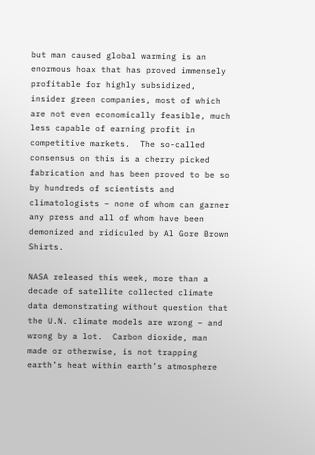but man caused global warming is an enormous hoax that has proved immensely profitable for highly subsidized, insider green companies, most of which are not even economically feasible, much less capable of earning profit in competitive markets.  The so-called consensus on this is a cherry picked fabrication and has been proved to be so by hundreds of scientists and climatologists – none of whom can garner any press and all of whom have been demonized and ridiculed by Al Gore Brown Shirts.

NASA released this week, more than a decade of satellite collected climate data demonstrating without question that the U.N. climate models are wrong – and wrong by a lot.  Carbon dioxide, man made or otherwise, is not trapping earth’s heat within earth’s atmosphere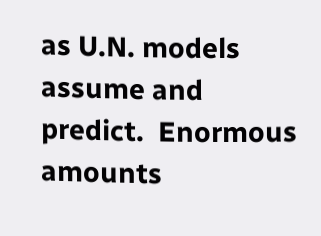as U.N. models assume and predict.  Enormous amounts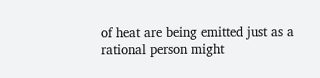of heat are being emitted just as a rational person might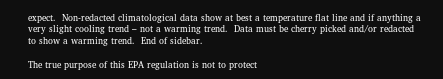expect.  Non-redacted climatological data show at best a temperature flat line and if anything a very slight cooling trend – not a warming trend.  Data must be cherry picked and/or redacted to show a warming trend.  End of sidebar.

The true purpose of this EPA regulation is not to protect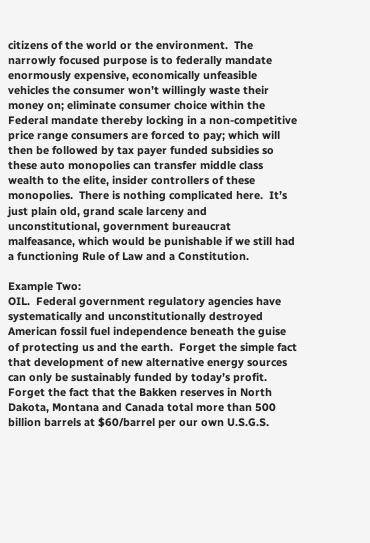citizens of the world or the environment.  The narrowly focused purpose is to federally mandate enormously expensive, economically unfeasible vehicles the consumer won’t willingly waste their money on; eliminate consumer choice within the Federal mandate thereby locking in a non-competitive price range consumers are forced to pay; which will then be followed by tax payer funded subsidies so these auto monopolies can transfer middle class wealth to the elite, insider controllers of these monopolies.  There is nothing complicated here.  It’s just plain old, grand scale larceny and unconstitutional, government bureaucrat malfeasance, which would be punishable if we still had a functioning Rule of Law and a Constitution.

Example Two:
OIL.  Federal government regulatory agencies have systematically and unconstitutionally destroyed American fossil fuel independence beneath the guise of protecting us and the earth.  Forget the simple fact that development of new alternative energy sources can only be sustainably funded by today’s profit.  Forget the fact that the Bakken reserves in North Dakota, Montana and Canada total more than 500 billion barrels at $60/barrel per our own U.S.G.S.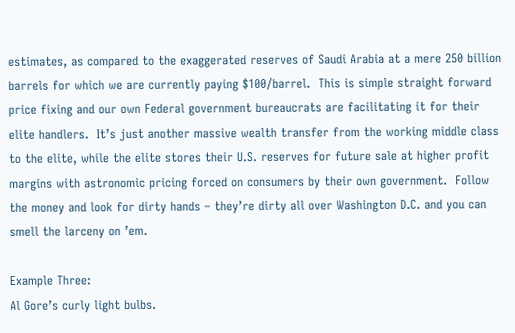estimates, as compared to the exaggerated reserves of Saudi Arabia at a mere 250 billion barrels for which we are currently paying $100/barrel.  This is simple straight forward price fixing and our own Federal government bureaucrats are facilitating it for their elite handlers.  It’s just another massive wealth transfer from the working middle class to the elite, while the elite stores their U.S. reserves for future sale at higher profit margins with astronomic pricing forced on consumers by their own government.  Follow the money and look for dirty hands – they’re dirty all over Washington D.C. and you can smell the larceny on ’em.

Example Three:
Al Gore’s curly light bulbs.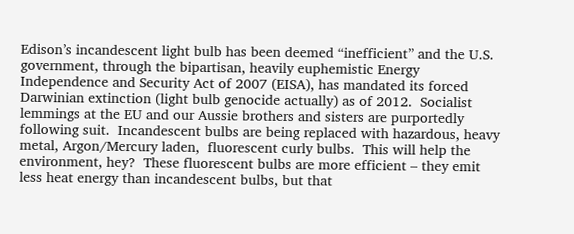Edison’s incandescent light bulb has been deemed “inefficient” and the U.S. government, through the bipartisan, heavily euphemistic Energy Independence and Security Act of 2007 (EISA), has mandated its forced Darwinian extinction (light bulb genocide actually) as of 2012.  Socialist lemmings at the EU and our Aussie brothers and sisters are purportedly following suit.  Incandescent bulbs are being replaced with hazardous, heavy metal, Argon/Mercury laden,  fluorescent curly bulbs.  This will help the environment, hey?  These fluorescent bulbs are more efficient – they emit less heat energy than incandescent bulbs, but that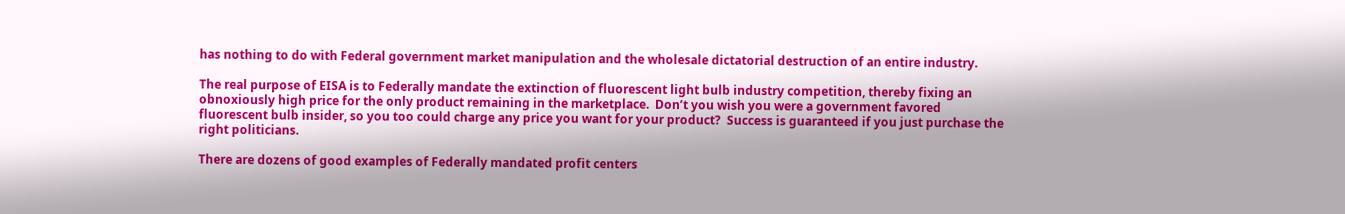has nothing to do with Federal government market manipulation and the wholesale dictatorial destruction of an entire industry.

The real purpose of EISA is to Federally mandate the extinction of fluorescent light bulb industry competition, thereby fixing an obnoxiously high price for the only product remaining in the marketplace.  Don’t you wish you were a government favored fluorescent bulb insider, so you too could charge any price you want for your product?  Success is guaranteed if you just purchase the right politicians.

There are dozens of good examples of Federally mandated profit centers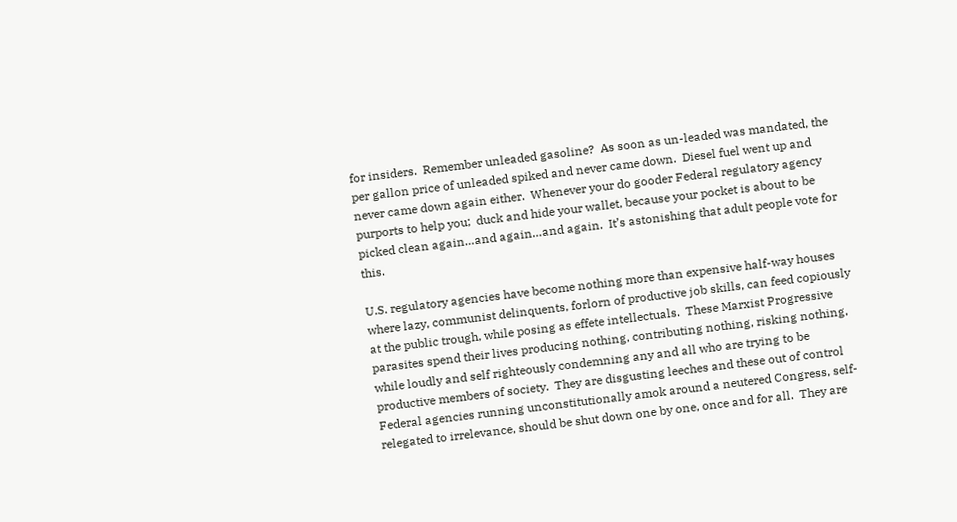for insiders.  Remember unleaded gasoline?  As soon as un-leaded was mandated, the per gallon price of unleaded spiked and never came down.  Diesel fuel went up and never came down again either.  Whenever your do gooder Federal regulatory agency purports to help you;  duck and hide your wallet, because your pocket is about to be picked clean again…and again…and again.  It’s astonishing that adult people vote for this.

U.S. regulatory agencies have become nothing more than expensive half-way houses where lazy, communist delinquents, forlorn of productive job skills, can feed copiously at the public trough, while posing as effete intellectuals.  These Marxist Progressive parasites spend their lives producing nothing, contributing nothing, risking nothing, while loudly and self righteously condemning any and all who are trying to be productive members of society.  They are disgusting leeches and these out of control Federal agencies running unconstitutionally amok around a neutered Congress, self-relegated to irrelevance, should be shut down one by one, once and for all.  They are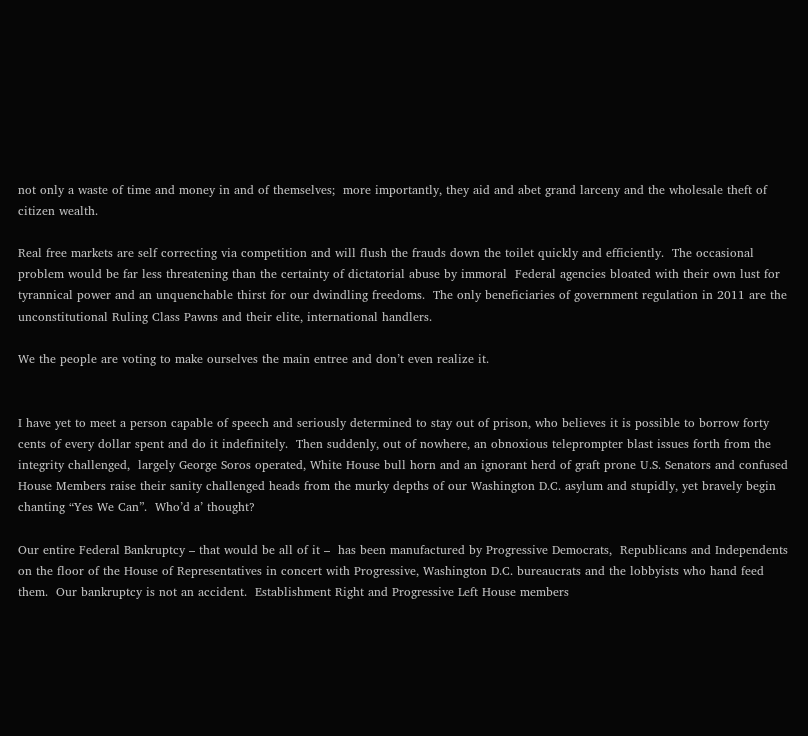not only a waste of time and money in and of themselves;  more importantly, they aid and abet grand larceny and the wholesale theft of citizen wealth.

Real free markets are self correcting via competition and will flush the frauds down the toilet quickly and efficiently.  The occasional problem would be far less threatening than the certainty of dictatorial abuse by immoral  Federal agencies bloated with their own lust for tyrannical power and an unquenchable thirst for our dwindling freedoms.  The only beneficiaries of government regulation in 2011 are the unconstitutional Ruling Class Pawns and their elite, international handlers.

We the people are voting to make ourselves the main entree and don’t even realize it.


I have yet to meet a person capable of speech and seriously determined to stay out of prison, who believes it is possible to borrow forty cents of every dollar spent and do it indefinitely.  Then suddenly, out of nowhere, an obnoxious teleprompter blast issues forth from the integrity challenged,  largely George Soros operated, White House bull horn and an ignorant herd of graft prone U.S. Senators and confused House Members raise their sanity challenged heads from the murky depths of our Washington D.C. asylum and stupidly, yet bravely begin chanting “Yes We Can”.  Who’d a’ thought?

Our entire Federal Bankruptcy – that would be all of it –  has been manufactured by Progressive Democrats,  Republicans and Independents on the floor of the House of Representatives in concert with Progressive, Washington D.C. bureaucrats and the lobbyists who hand feed them.  Our bankruptcy is not an accident.  Establishment Right and Progressive Left House members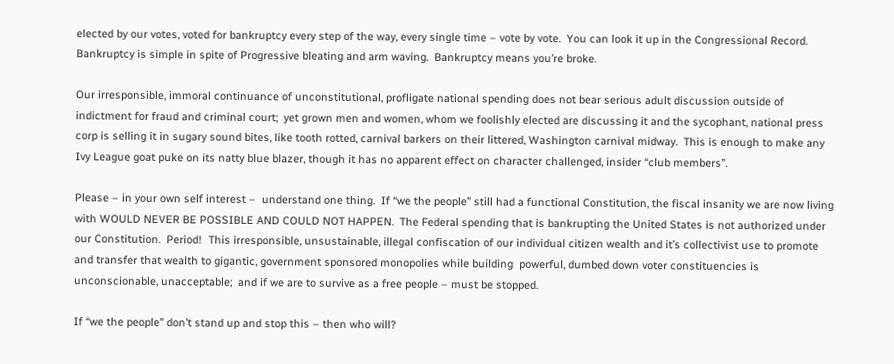elected by our votes, voted for bankruptcy every step of the way, every single time – vote by vote.  You can look it up in the Congressional Record.  Bankruptcy is simple in spite of Progressive bleating and arm waving.  Bankruptcy means you’re broke.

Our irresponsible, immoral continuance of unconstitutional, profligate national spending does not bear serious adult discussion outside of indictment for fraud and criminal court;  yet grown men and women, whom we foolishly elected are discussing it and the sycophant, national press corp is selling it in sugary sound bites, like tooth rotted, carnival barkers on their littered, Washington carnival midway.  This is enough to make any Ivy League goat puke on its natty blue blazer, though it has no apparent effect on character challenged, insider “club members”.

Please – in your own self interest –  understand one thing.  If “we the people” still had a functional Constitution, the fiscal insanity we are now living with WOULD NEVER BE POSSIBLE AND COULD NOT HAPPEN.  The Federal spending that is bankrupting the United States is not authorized under our Constitution.  Period!  This irresponsible, unsustainable, illegal confiscation of our individual citizen wealth and it’s collectivist use to promote and transfer that wealth to gigantic, government sponsored monopolies while building  powerful, dumbed down voter constituencies is unconscionable, unacceptable;  and if we are to survive as a free people – must be stopped.

If “we the people” don’t stand up and stop this – then who will?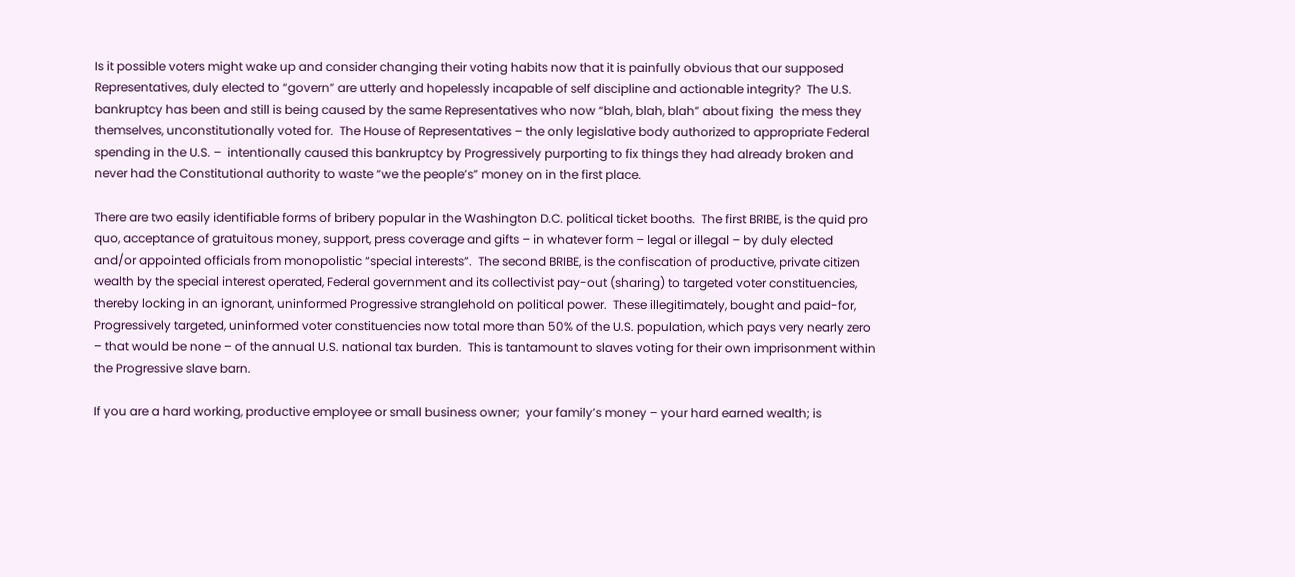Is it possible voters might wake up and consider changing their voting habits now that it is painfully obvious that our supposed Representatives, duly elected to “govern” are utterly and hopelessly incapable of self discipline and actionable integrity?  The U.S. bankruptcy has been and still is being caused by the same Representatives who now “blah, blah, blah” about fixing  the mess they themselves, unconstitutionally voted for.  The House of Representatives – the only legislative body authorized to appropriate Federal spending in the U.S. –  intentionally caused this bankruptcy by Progressively purporting to fix things they had already broken and never had the Constitutional authority to waste “we the people’s” money on in the first place.

There are two easily identifiable forms of bribery popular in the Washington D.C. political ticket booths.  The first BRIBE, is the quid pro quo, acceptance of gratuitous money, support, press coverage and gifts – in whatever form – legal or illegal – by duly elected and/or appointed officials from monopolistic “special interests”.  The second BRIBE, is the confiscation of productive, private citizen wealth by the special interest operated, Federal government and its collectivist pay-out (sharing) to targeted voter constituencies, thereby locking in an ignorant, uninformed Progressive stranglehold on political power.  These illegitimately, bought and paid-for, Progressively targeted, uninformed voter constituencies now total more than 50% of the U.S. population, which pays very nearly zero – that would be none – of the annual U.S. national tax burden.  This is tantamount to slaves voting for their own imprisonment within the Progressive slave barn.

If you are a hard working, productive employee or small business owner;  your family’s money – your hard earned wealth; is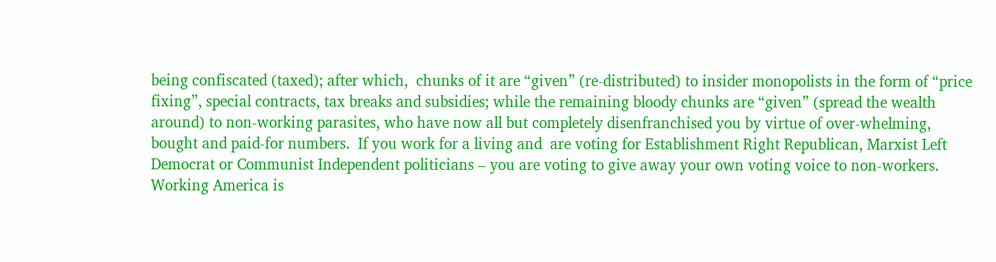being confiscated (taxed); after which,  chunks of it are “given” (re-distributed) to insider monopolists in the form of “price fixing”, special contracts, tax breaks and subsidies; while the remaining bloody chunks are “given” (spread the wealth around) to non-working parasites, who have now all but completely disenfranchised you by virtue of over-whelming, bought and paid-for numbers.  If you work for a living and  are voting for Establishment Right Republican, Marxist Left Democrat or Communist Independent politicians – you are voting to give away your own voting voice to non-workers.  Working America is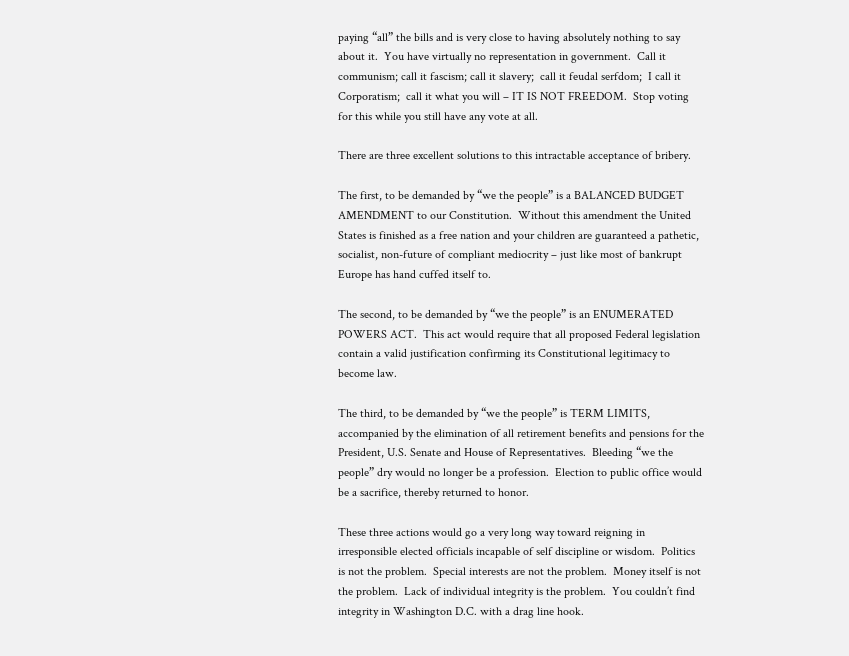paying “all” the bills and is very close to having absolutely nothing to say about it.  You have virtually no representation in government.  Call it communism; call it fascism; call it slavery;  call it feudal serfdom;  I call it Corporatism;  call it what you will – IT IS NOT FREEDOM.  Stop voting for this while you still have any vote at all.

There are three excellent solutions to this intractable acceptance of bribery.

The first, to be demanded by “we the people” is a BALANCED BUDGET AMENDMENT to our Constitution.  Without this amendment the United States is finished as a free nation and your children are guaranteed a pathetic, socialist, non-future of compliant mediocrity – just like most of bankrupt Europe has hand cuffed itself to.

The second, to be demanded by “we the people” is an ENUMERATED POWERS ACT.  This act would require that all proposed Federal legislation contain a valid justification confirming its Constitutional legitimacy to become law.

The third, to be demanded by “we the people” is TERM LIMITS, accompanied by the elimination of all retirement benefits and pensions for the President, U.S. Senate and House of Representatives.  Bleeding “we the people” dry would no longer be a profession.  Election to public office would be a sacrifice, thereby returned to honor.

These three actions would go a very long way toward reigning in irresponsible elected officials incapable of self discipline or wisdom.  Politics is not the problem.  Special interests are not the problem.  Money itself is not the problem.  Lack of individual integrity is the problem.  You couldn’t find integrity in Washington D.C. with a drag line hook.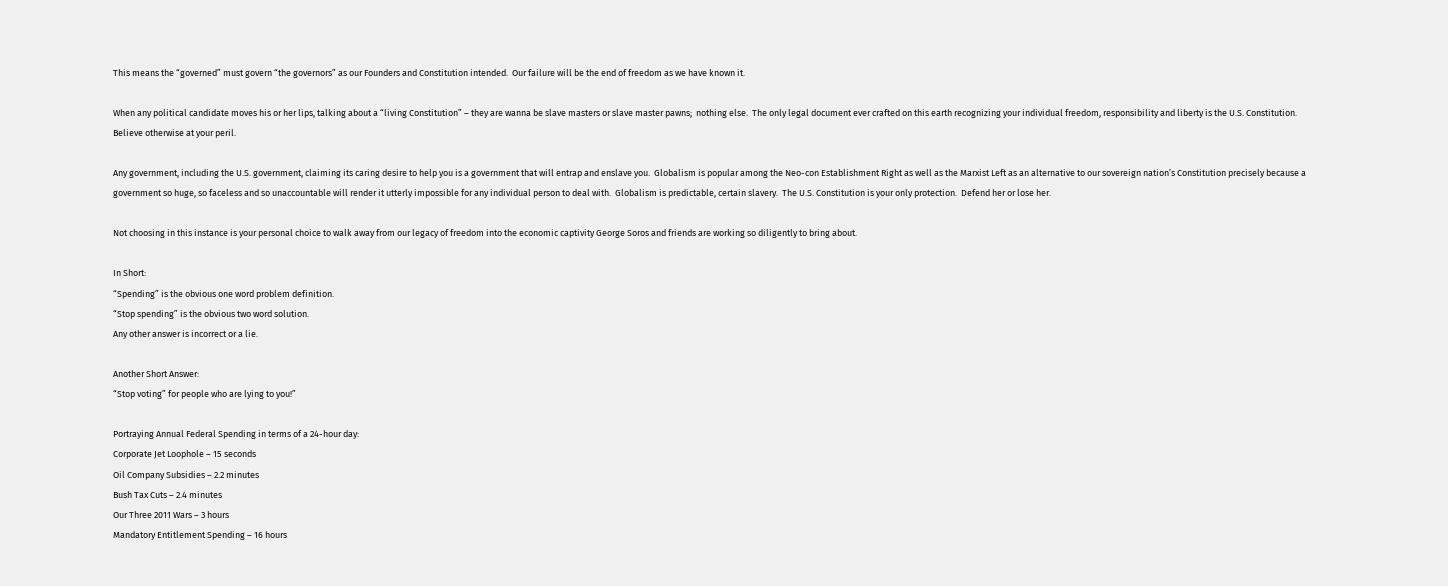This means the “governed” must govern “the governors” as our Founders and Constitution intended.  Our failure will be the end of freedom as we have known it.

When any political candidate moves his or her lips, talking about a “living Constitution” – they are wanna be slave masters or slave master pawns;  nothing else.  The only legal document ever crafted on this earth recognizing your individual freedom, responsibility and liberty is the U.S. Constitution.  Believe otherwise at your peril.

Any government, including the U.S. government, claiming its caring desire to help you is a government that will entrap and enslave you.  Globalism is popular among the Neo-con Establishment Right as well as the Marxist Left as an alternative to our sovereign nation’s Constitution precisely because a government so huge, so faceless and so unaccountable will render it utterly impossible for any individual person to deal with.  Globalism is predictable, certain slavery.  The U.S. Constitution is your only protection.  Defend her or lose her.

Not choosing in this instance is your personal choice to walk away from our legacy of freedom into the economic captivity George Soros and friends are working so diligently to bring about.

In Short:
“Spending” is the obvious one word problem definition.
“Stop spending” is the obvious two word solution.
Any other answer is incorrect or a lie.

Another Short Answer:
“Stop voting” for people who are lying to you!”

Portraying Annual Federal Spending in terms of a 24-hour day:
Corporate Jet Loophole – 15 seconds
Oil Company Subsidies – 2.2 minutes
Bush Tax Cuts – 2.4 minutes
Our Three 2011 Wars – 3 hours
Mandatory Entitlement Spending – 16 hours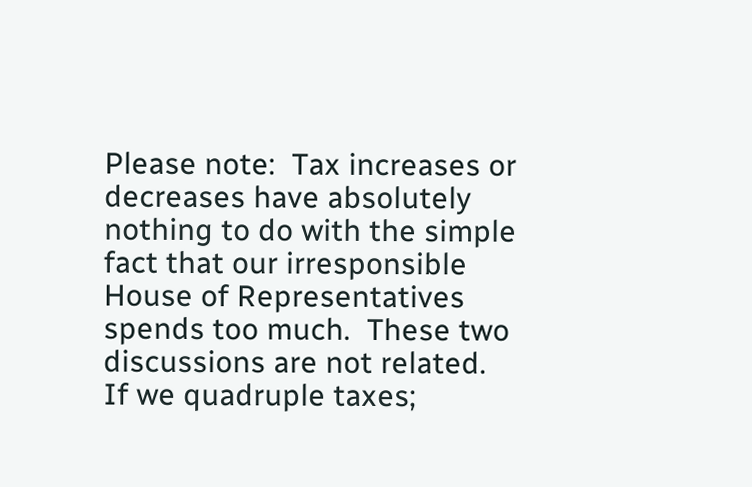Please note:  Tax increases or decreases have absolutely nothing to do with the simple fact that our irresponsible House of Representatives spends too much.  These two discussions are not related.  If we quadruple taxes;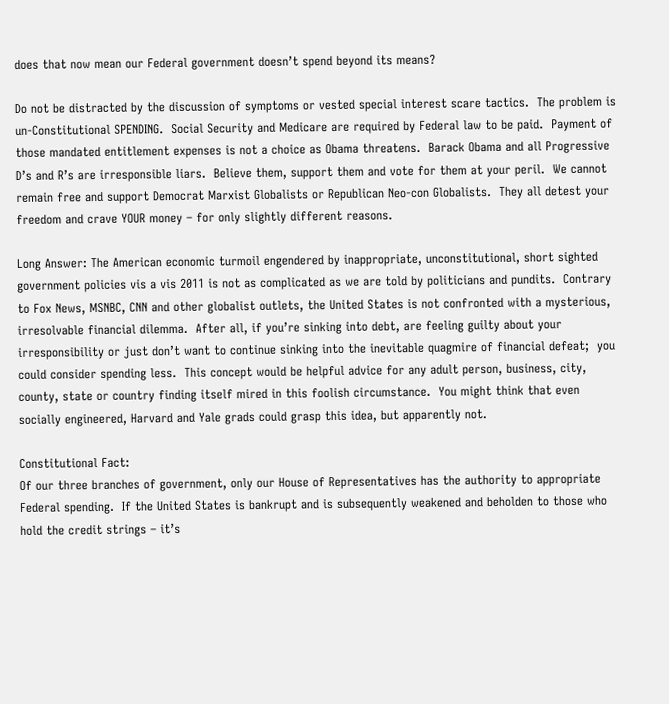does that now mean our Federal government doesn’t spend beyond its means?

Do not be distracted by the discussion of symptoms or vested special interest scare tactics.  The problem is un-Constitutional SPENDING.  Social Security and Medicare are required by Federal law to be paid.  Payment of those mandated entitlement expenses is not a choice as Obama threatens.  Barack Obama and all Progressive D’s and R’s are irresponsible liars.  Believe them, support them and vote for them at your peril.  We cannot remain free and support Democrat Marxist Globalists or Republican Neo-con Globalists.  They all detest your freedom and crave YOUR money – for only slightly different reasons.

Long Answer: The American economic turmoil engendered by inappropriate, unconstitutional, short sighted government policies vis a vis 2011 is not as complicated as we are told by politicians and pundits.  Contrary to Fox News, MSNBC, CNN and other globalist outlets, the United States is not confronted with a mysterious,  irresolvable financial dilemma.  After all, if you’re sinking into debt, are feeling guilty about your irresponsibility or just don’t want to continue sinking into the inevitable quagmire of financial defeat;  you could consider spending less.  This concept would be helpful advice for any adult person, business, city, county, state or country finding itself mired in this foolish circumstance.  You might think that even socially engineered, Harvard and Yale grads could grasp this idea, but apparently not.

Constitutional Fact:
Of our three branches of government, only our House of Representatives has the authority to appropriate Federal spending.  If the United States is bankrupt and is subsequently weakened and beholden to those who hold the credit strings – it’s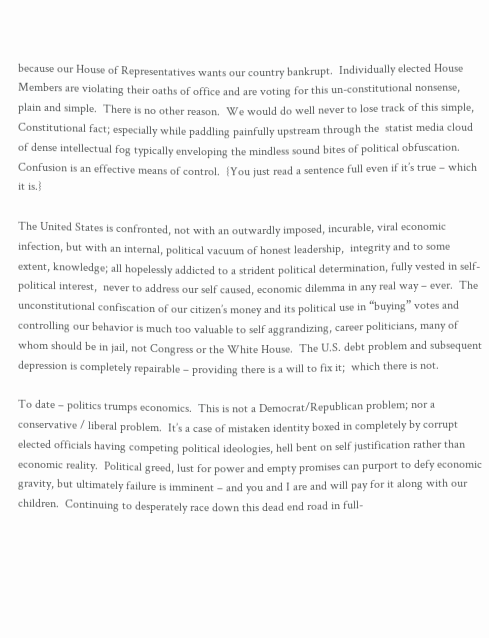because our House of Representatives wants our country bankrupt.  Individually elected House Members are violating their oaths of office and are voting for this un-constitutional nonsense, plain and simple.  There is no other reason.  We would do well never to lose track of this simple, Constitutional fact; especially while paddling painfully upstream through the  statist media cloud of dense intellectual fog typically enveloping the mindless sound bites of political obfuscation.  Confusion is an effective means of control.  {You just read a sentence full even if it’s true – which it is.}

The United States is confronted, not with an outwardly imposed, incurable, viral economic infection, but with an internal, political vacuum of honest leadership,  integrity and to some extent, knowledge; all hopelessly addicted to a strident political determination, fully vested in self-political interest,  never to address our self caused, economic dilemma in any real way – ever.  The unconstitutional confiscation of our citizen’s money and its political use in “buying” votes and controlling our behavior is much too valuable to self aggrandizing, career politicians, many of whom should be in jail, not Congress or the White House.  The U.S. debt problem and subsequent depression is completely repairable – providing there is a will to fix it;  which there is not.

To date – politics trumps economics.  This is not a Democrat/Republican problem; nor a conservative / liberal problem.  It’s a case of mistaken identity boxed in completely by corrupt elected officials having competing political ideologies, hell bent on self justification rather than economic reality.  Political greed, lust for power and empty promises can purport to defy economic gravity, but ultimately failure is imminent – and you and I are and will pay for it along with our children.  Continuing to desperately race down this dead end road in full-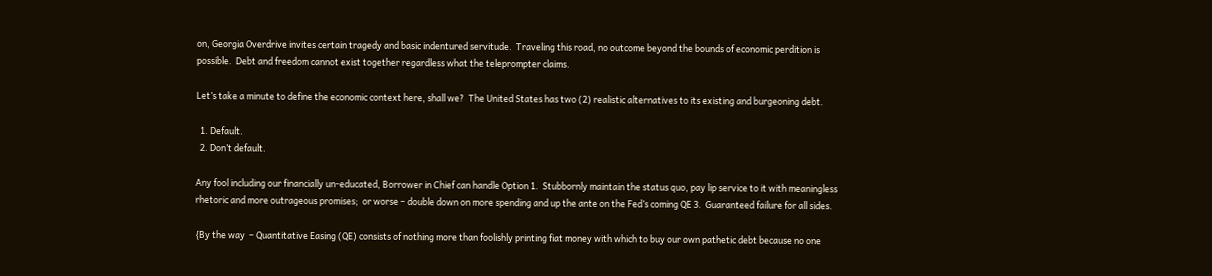on, Georgia Overdrive invites certain tragedy and basic indentured servitude.  Traveling this road, no outcome beyond the bounds of economic perdition is possible.  Debt and freedom cannot exist together regardless what the teleprompter claims.

Let’s take a minute to define the economic context here, shall we?  The United States has two (2) realistic alternatives to its existing and burgeoning debt.

  1. Default.
  2. Don’t default.

Any fool including our financially un-educated, Borrower in Chief can handle Option 1.  Stubbornly maintain the status quo, pay lip service to it with meaningless rhetoric and more outrageous promises;  or worse – double down on more spending and up the ante on the Fed’s coming QE 3.  Guaranteed failure for all sides.

{By the way  – Quantitative Easing (QE) consists of nothing more than foolishly printing fiat money with which to buy our own pathetic debt because no one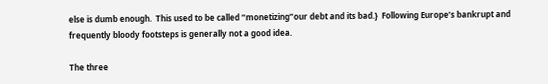else is dumb enough.  This used to be called “monetizing”our debt and its bad.}  Following Europe’s bankrupt and frequently bloody footsteps is generally not a good idea.

The three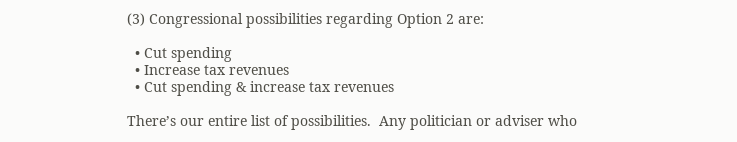(3) Congressional possibilities regarding Option 2 are:

  • Cut spending
  • Increase tax revenues
  • Cut spending & increase tax revenues

There’s our entire list of possibilities.  Any politician or adviser who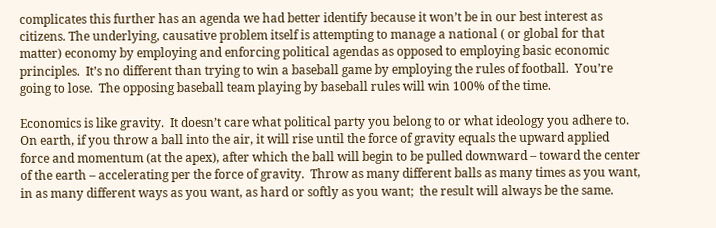complicates this further has an agenda we had better identify because it won’t be in our best interest as citizens. The underlying, causative problem itself is attempting to manage a national ( or global for that matter) economy by employing and enforcing political agendas as opposed to employing basic economic principles.  It’s no different than trying to win a baseball game by employing the rules of football.  You’re going to lose.  The opposing baseball team playing by baseball rules will win 100% of the time.

Economics is like gravity.  It doesn’t care what political party you belong to or what ideology you adhere to.  On earth, if you throw a ball into the air, it will rise until the force of gravity equals the upward applied force and momentum (at the apex), after which the ball will begin to be pulled downward – toward the center of the earth – accelerating per the force of gravity.  Throw as many different balls as many times as you want, in as many different ways as you want, as hard or softly as you want;  the result will always be the same.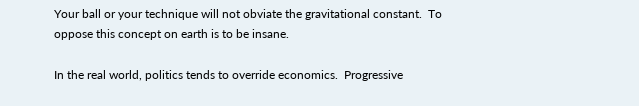Your ball or your technique will not obviate the gravitational constant.  To oppose this concept on earth is to be insane.

In the real world, politics tends to override economics.  Progressive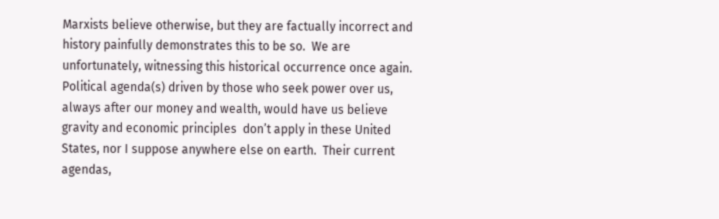Marxists believe otherwise, but they are factually incorrect and history painfully demonstrates this to be so.  We are unfortunately, witnessing this historical occurrence once again.  Political agenda(s) driven by those who seek power over us, always after our money and wealth, would have us believe gravity and economic principles  don’t apply in these United States, nor I suppose anywhere else on earth.  Their current agendas,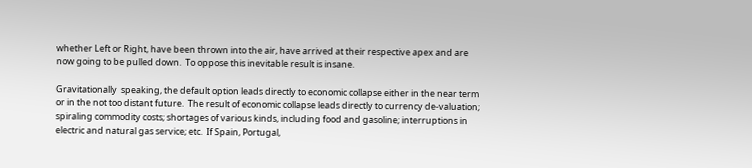whether Left or Right, have been thrown into the air, have arrived at their respective apex and are now going to be pulled down.  To oppose this inevitable result is insane.

Gravitationally  speaking, the default option leads directly to economic collapse either in the near term or in the not too distant future.  The result of economic collapse leads directly to currency de-valuation; spiraling commodity costs; shortages of various kinds, including food and gasoline; interruptions in electric and natural gas service; etc.  If Spain, Portugal,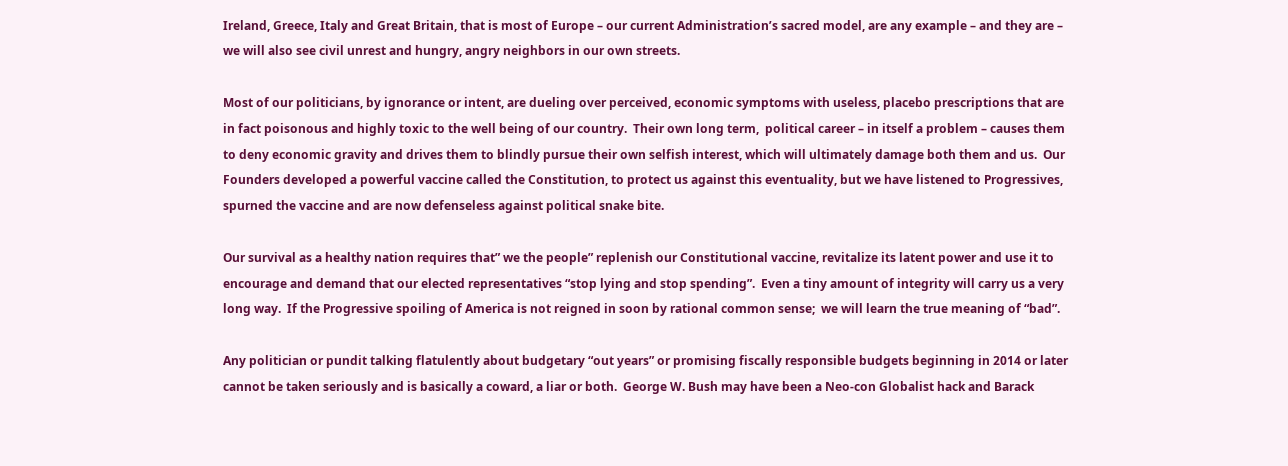Ireland, Greece, Italy and Great Britain, that is most of Europe – our current Administration’s sacred model, are any example – and they are – we will also see civil unrest and hungry, angry neighbors in our own streets.

Most of our politicians, by ignorance or intent, are dueling over perceived, economic symptoms with useless, placebo prescriptions that are in fact poisonous and highly toxic to the well being of our country.  Their own long term,  political career – in itself a problem – causes them to deny economic gravity and drives them to blindly pursue their own selfish interest, which will ultimately damage both them and us.  Our Founders developed a powerful vaccine called the Constitution, to protect us against this eventuality, but we have listened to Progressives, spurned the vaccine and are now defenseless against political snake bite.

Our survival as a healthy nation requires that” we the people” replenish our Constitutional vaccine, revitalize its latent power and use it to encourage and demand that our elected representatives “stop lying and stop spending”.  Even a tiny amount of integrity will carry us a very long way.  If the Progressive spoiling of America is not reigned in soon by rational common sense;  we will learn the true meaning of “bad”.

Any politician or pundit talking flatulently about budgetary “out years” or promising fiscally responsible budgets beginning in 2014 or later cannot be taken seriously and is basically a coward, a liar or both.  George W. Bush may have been a Neo-con Globalist hack and Barack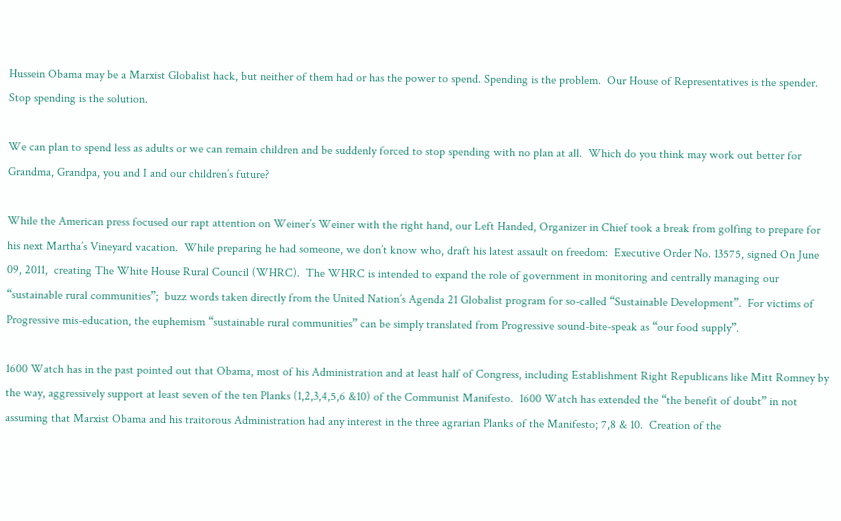Hussein Obama may be a Marxist Globalist hack, but neither of them had or has the power to spend. Spending is the problem.  Our House of Representatives is the spender.  Stop spending is the solution.

We can plan to spend less as adults or we can remain children and be suddenly forced to stop spending with no plan at all.  Which do you think may work out better for Grandma, Grandpa, you and I and our children’s future?

While the American press focused our rapt attention on Weiner’s Weiner with the right hand, our Left Handed, Organizer in Chief took a break from golfing to prepare for his next Martha’s Vineyard vacation.  While preparing he had someone, we don’t know who, draft his latest assault on freedom:  Executive Order No. 13575, signed On June 09, 2011,  creating The White House Rural Council (WHRC).  The WHRC is intended to expand the role of government in monitoring and centrally managing our “sustainable rural communities”;  buzz words taken directly from the United Nation’s Agenda 21 Globalist program for so-called “Sustainable Development”.  For victims of Progressive mis-education, the euphemism “sustainable rural communities” can be simply translated from Progressive sound-bite-speak as “our food supply”.

1600 Watch has in the past pointed out that Obama, most of his Administration and at least half of Congress, including Establishment Right Republicans like Mitt Romney by the way, aggressively support at least seven of the ten Planks (1,2,3,4,5,6 &10) of the Communist Manifesto.  1600 Watch has extended the “the benefit of doubt” in not assuming that Marxist Obama and his traitorous Administration had any interest in the three agrarian Planks of the Manifesto; 7,8 & 10.  Creation of the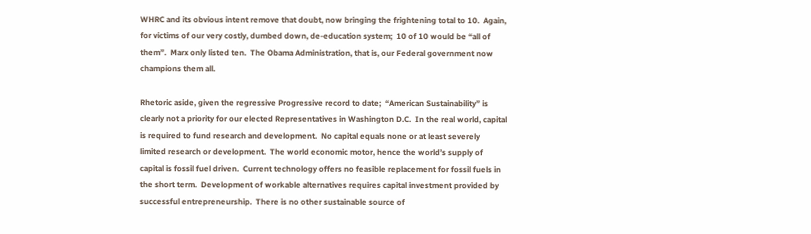WHRC and its obvious intent remove that doubt, now bringing the frightening total to 10.  Again, for victims of our very costly, dumbed down, de-education system;  10 of 10 would be “all of them”.  Marx only listed ten.  The Obama Administration, that is, our Federal government now champions them all.

Rhetoric aside, given the regressive Progressive record to date;  “American Sustainability” is clearly not a priority for our elected Representatives in Washington D.C.  In the real world, capital is required to fund research and development.  No capital equals none or at least severely limited research or development.  The world economic motor, hence the world’s supply of capital is fossil fuel driven.  Current technology offers no feasible replacement for fossil fuels in the short term.  Development of workable alternatives requires capital investment provided by successful entrepreneurship.  There is no other sustainable source of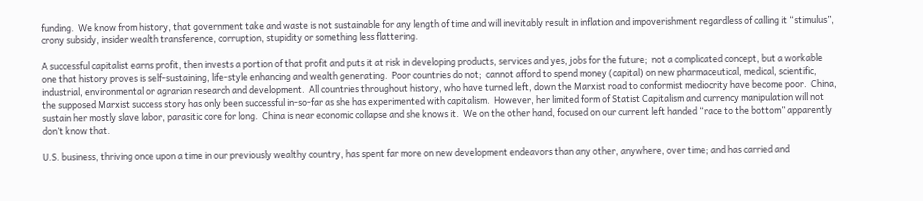funding.  We know from history, that government take and waste is not sustainable for any length of time and will inevitably result in inflation and impoverishment regardless of calling it “stimulus”, crony subsidy, insider wealth transference, corruption, stupidity or something less flattering.

A successful capitalist earns profit, then invests a portion of that profit and puts it at risk in developing products, services and yes, jobs for the future;  not a complicated concept, but a workable one that history proves is self-sustaining, life-style enhancing and wealth generating.  Poor countries do not;  cannot afford to spend money (capital) on new pharmaceutical, medical, scientific, industrial, environmental or agrarian research and development.  All countries throughout history, who have turned left, down the Marxist road to conformist mediocrity have become poor.  China, the supposed Marxist success story has only been successful in-so-far as she has experimented with capitalism.  However, her limited form of Statist Capitalism and currency manipulation will not sustain her mostly slave labor, parasitic core for long.  China is near economic collapse and she knows it.  We on the other hand, focused on our current left handed “race to the bottom” apparently don’t know that.

U.S. business, thriving once upon a time in our previously wealthy country, has spent far more on new development endeavors than any other, anywhere, over time; and has carried and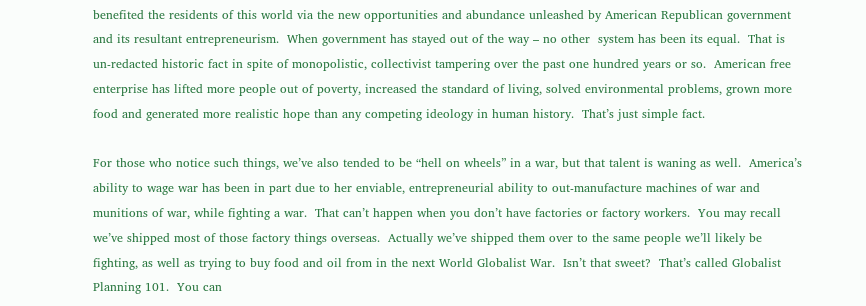benefited the residents of this world via the new opportunities and abundance unleashed by American Republican government and its resultant entrepreneurism.  When government has stayed out of the way – no other  system has been its equal.  That is un-redacted historic fact in spite of monopolistic, collectivist tampering over the past one hundred years or so.  American free enterprise has lifted more people out of poverty, increased the standard of living, solved environmental problems, grown more food and generated more realistic hope than any competing ideology in human history.  That’s just simple fact.

For those who notice such things, we’ve also tended to be “hell on wheels” in a war, but that talent is waning as well.  America’s ability to wage war has been in part due to her enviable, entrepreneurial ability to out-manufacture machines of war and munitions of war, while fighting a war.  That can’t happen when you don’t have factories or factory workers.  You may recall we’ve shipped most of those factory things overseas.  Actually we’ve shipped them over to the same people we’ll likely be fighting, as well as trying to buy food and oil from in the next World Globalist War.  Isn’t that sweet?  That’s called Globalist Planning 101.  You can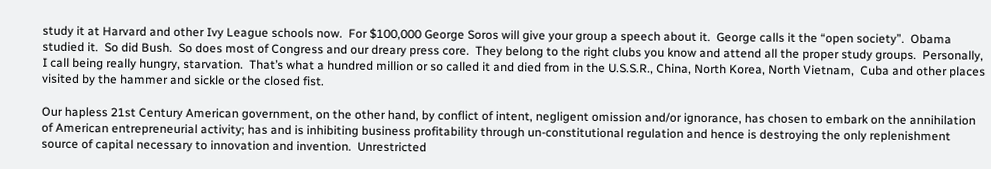study it at Harvard and other Ivy League schools now.  For $100,000 George Soros will give your group a speech about it.  George calls it the “open society”.  Obama studied it.  So did Bush.  So does most of Congress and our dreary press core.  They belong to the right clubs you know and attend all the proper study groups.  Personally, I call being really hungry, starvation.  That’s what a hundred million or so called it and died from in the U.S.S.R., China, North Korea, North Vietnam,  Cuba and other places visited by the hammer and sickle or the closed fist.

Our hapless 21st Century American government, on the other hand, by conflict of intent, negligent omission and/or ignorance, has chosen to embark on the annihilation of American entrepreneurial activity; has and is inhibiting business profitability through un-constitutional regulation and hence is destroying the only replenishment source of capital necessary to innovation and invention.  Unrestricted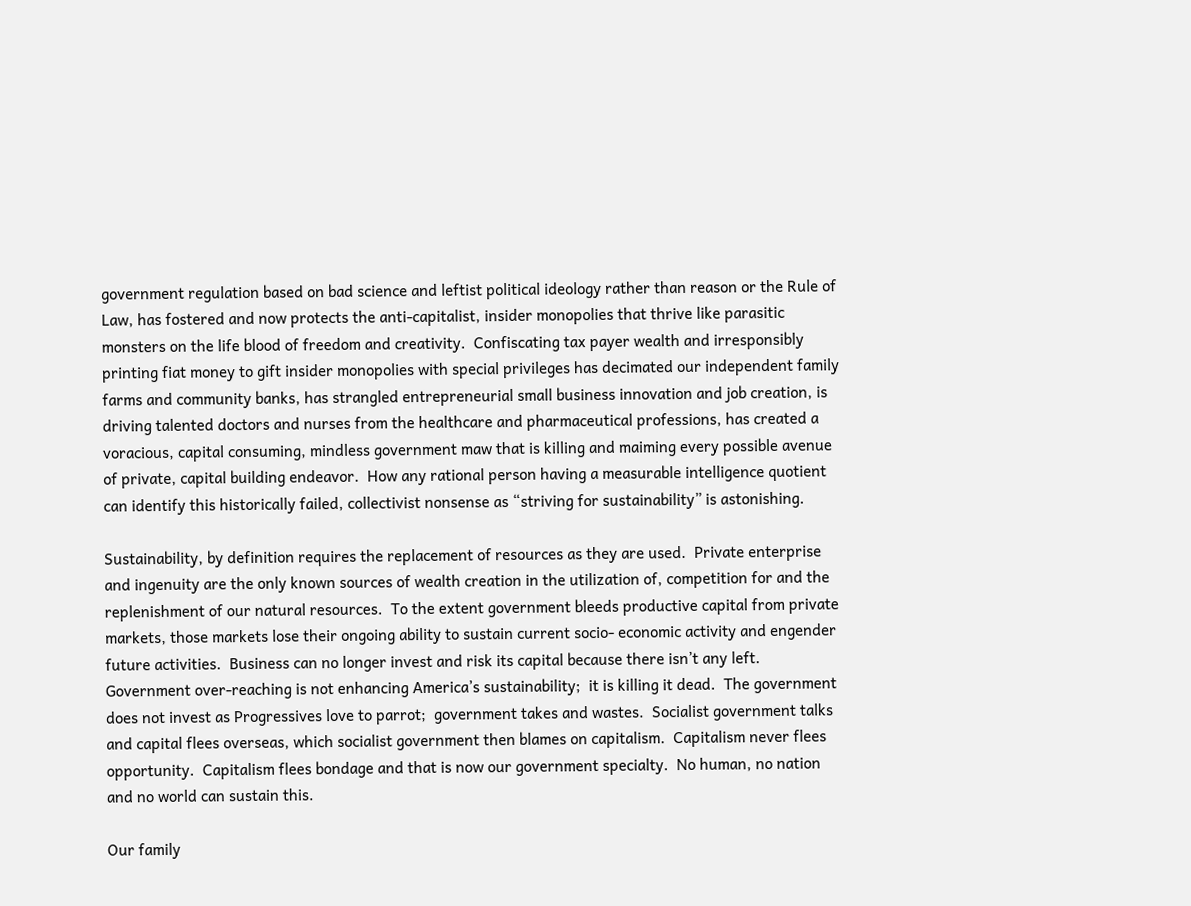government regulation based on bad science and leftist political ideology rather than reason or the Rule of Law, has fostered and now protects the anti-capitalist, insider monopolies that thrive like parasitic monsters on the life blood of freedom and creativity.  Confiscating tax payer wealth and irresponsibly printing fiat money to gift insider monopolies with special privileges has decimated our independent family farms and community banks, has strangled entrepreneurial small business innovation and job creation, is driving talented doctors and nurses from the healthcare and pharmaceutical professions, has created a voracious, capital consuming, mindless government maw that is killing and maiming every possible avenue of private, capital building endeavor.  How any rational person having a measurable intelligence quotient can identify this historically failed, collectivist nonsense as “striving for sustainability” is astonishing.

Sustainability, by definition requires the replacement of resources as they are used.  Private enterprise and ingenuity are the only known sources of wealth creation in the utilization of, competition for and the replenishment of our natural resources.  To the extent government bleeds productive capital from private markets, those markets lose their ongoing ability to sustain current socio- economic activity and engender future activities.  Business can no longer invest and risk its capital because there isn’t any left.  Government over-reaching is not enhancing America’s sustainability;  it is killing it dead.  The government does not invest as Progressives love to parrot;  government takes and wastes.  Socialist government talks and capital flees overseas, which socialist government then blames on capitalism.  Capitalism never flees opportunity.  Capitalism flees bondage and that is now our government specialty.  No human, no nation and no world can sustain this.

Our family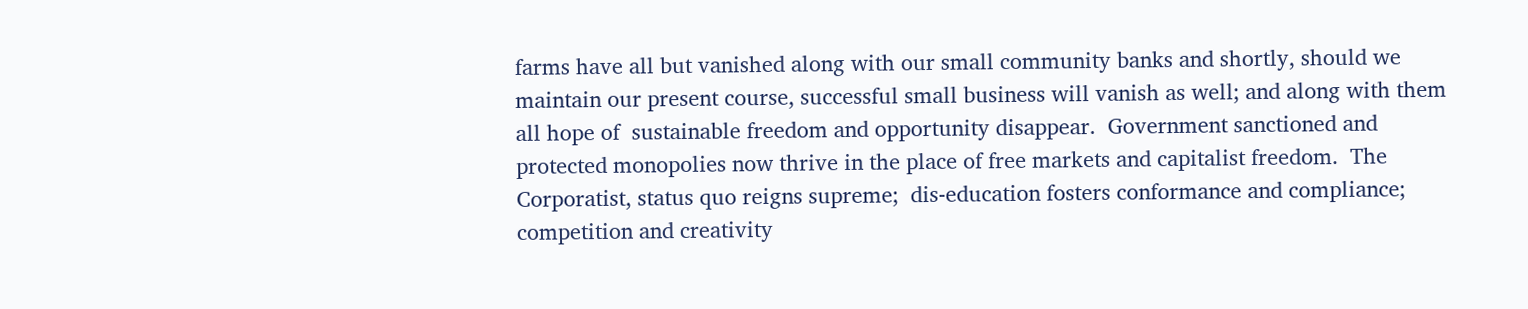farms have all but vanished along with our small community banks and shortly, should we maintain our present course, successful small business will vanish as well; and along with them all hope of  sustainable freedom and opportunity disappear.  Government sanctioned and protected monopolies now thrive in the place of free markets and capitalist freedom.  The Corporatist, status quo reigns supreme;  dis-education fosters conformance and compliance;  competition and creativity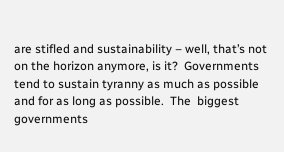are stifled and sustainability – well, that’s not on the horizon anymore, is it?  Governments tend to sustain tyranny as much as possible and for as long as possible.  The  biggest governments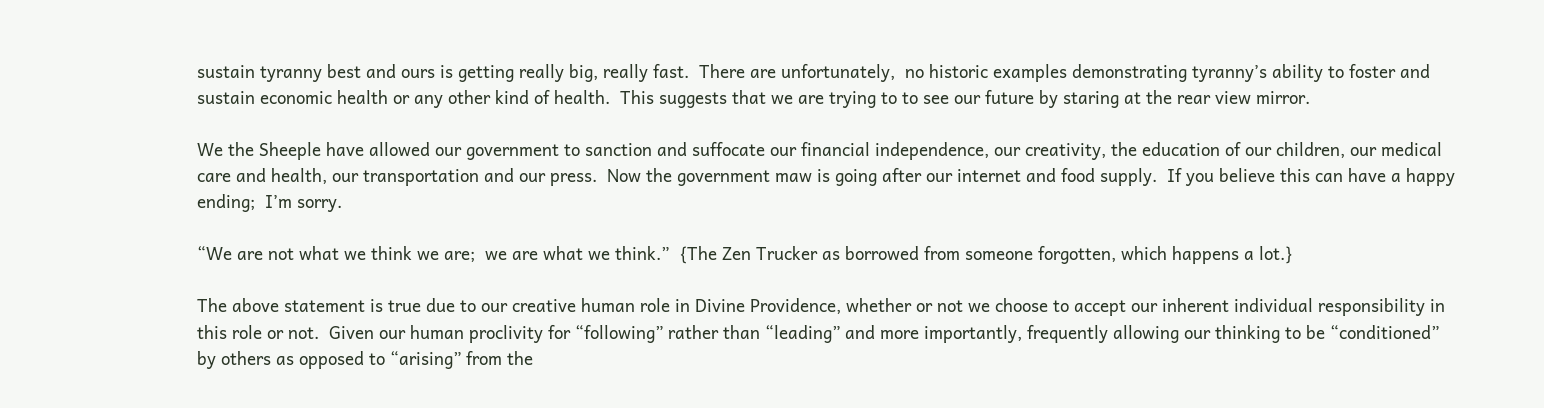sustain tyranny best and ours is getting really big, really fast.  There are unfortunately,  no historic examples demonstrating tyranny’s ability to foster and sustain economic health or any other kind of health.  This suggests that we are trying to to see our future by staring at the rear view mirror.

We the Sheeple have allowed our government to sanction and suffocate our financial independence, our creativity, the education of our children, our medical care and health, our transportation and our press.  Now the government maw is going after our internet and food supply.  If you believe this can have a happy ending;  I’m sorry.

“We are not what we think we are;  we are what we think.”  {The Zen Trucker as borrowed from someone forgotten, which happens a lot.}

The above statement is true due to our creative human role in Divine Providence, whether or not we choose to accept our inherent individual responsibility in this role or not.  Given our human proclivity for “following” rather than “leading” and more importantly, frequently allowing our thinking to be “conditioned” by others as opposed to “arising” from the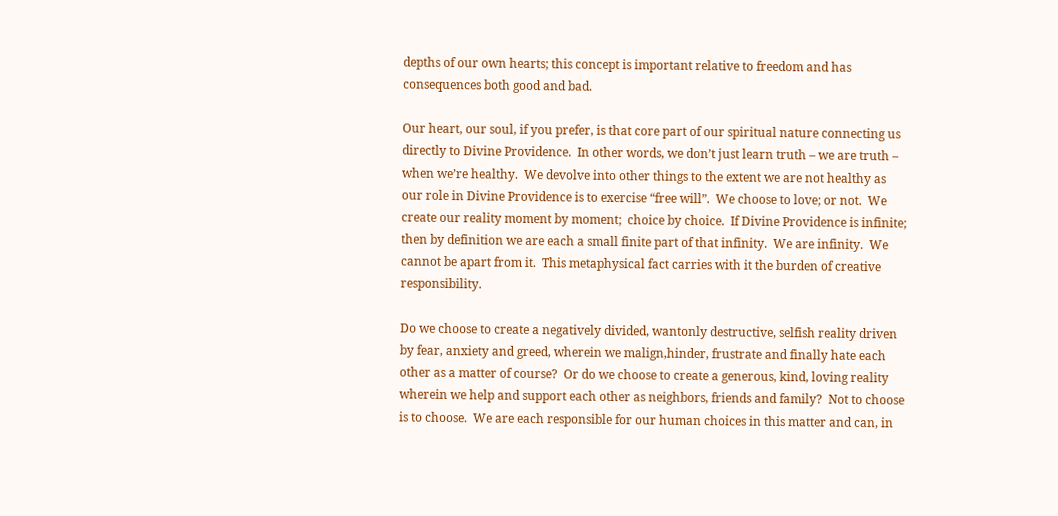depths of our own hearts; this concept is important relative to freedom and has consequences both good and bad.

Our heart, our soul, if you prefer, is that core part of our spiritual nature connecting us directly to Divine Providence.  In other words, we don’t just learn truth – we are truth – when we’re healthy.  We devolve into other things to the extent we are not healthy as our role in Divine Providence is to exercise “free will”.  We choose to love; or not.  We create our reality moment by moment;  choice by choice.  If Divine Providence is infinite;  then by definition we are each a small finite part of that infinity.  We are infinity.  We cannot be apart from it.  This metaphysical fact carries with it the burden of creative responsibility.

Do we choose to create a negatively divided, wantonly destructive, selfish reality driven by fear, anxiety and greed, wherein we malign,hinder, frustrate and finally hate each other as a matter of course?  Or do we choose to create a generous, kind, loving reality wherein we help and support each other as neighbors, friends and family?  Not to choose is to choose.  We are each responsible for our human choices in this matter and can, in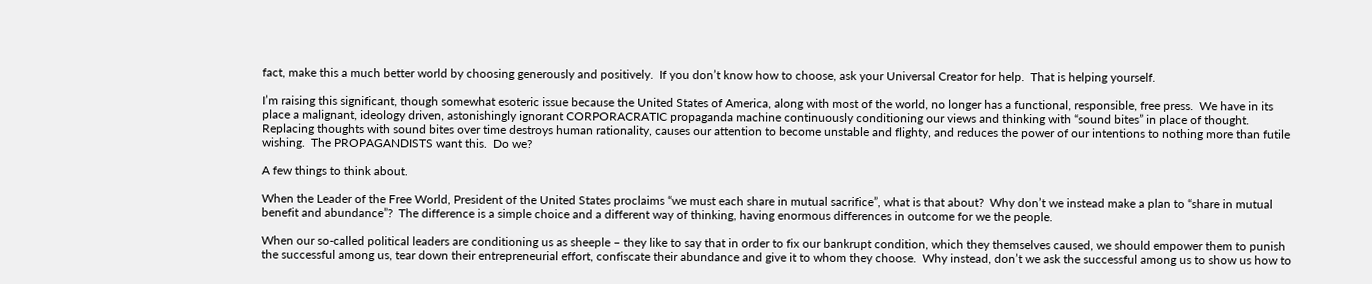fact, make this a much better world by choosing generously and positively.  If you don’t know how to choose, ask your Universal Creator for help.  That is helping yourself.

I’m raising this significant, though somewhat esoteric issue because the United States of America, along with most of the world, no longer has a functional, responsible, free press.  We have in its place a malignant, ideology driven, astonishingly ignorant CORPORACRATIC propaganda machine continuously conditioning our views and thinking with “sound bites” in place of thought.  Replacing thoughts with sound bites over time destroys human rationality, causes our attention to become unstable and flighty, and reduces the power of our intentions to nothing more than futile wishing.  The PROPAGANDISTS want this.  Do we?

A few things to think about.

When the Leader of the Free World, President of the United States proclaims “we must each share in mutual sacrifice”, what is that about?  Why don’t we instead make a plan to “share in mutual benefit and abundance”?  The difference is a simple choice and a different way of thinking, having enormous differences in outcome for we the people.

When our so-called political leaders are conditioning us as sheeple – they like to say that in order to fix our bankrupt condition, which they themselves caused, we should empower them to punish the successful among us, tear down their entrepreneurial effort, confiscate their abundance and give it to whom they choose.  Why instead, don’t we ask the successful among us to show us how to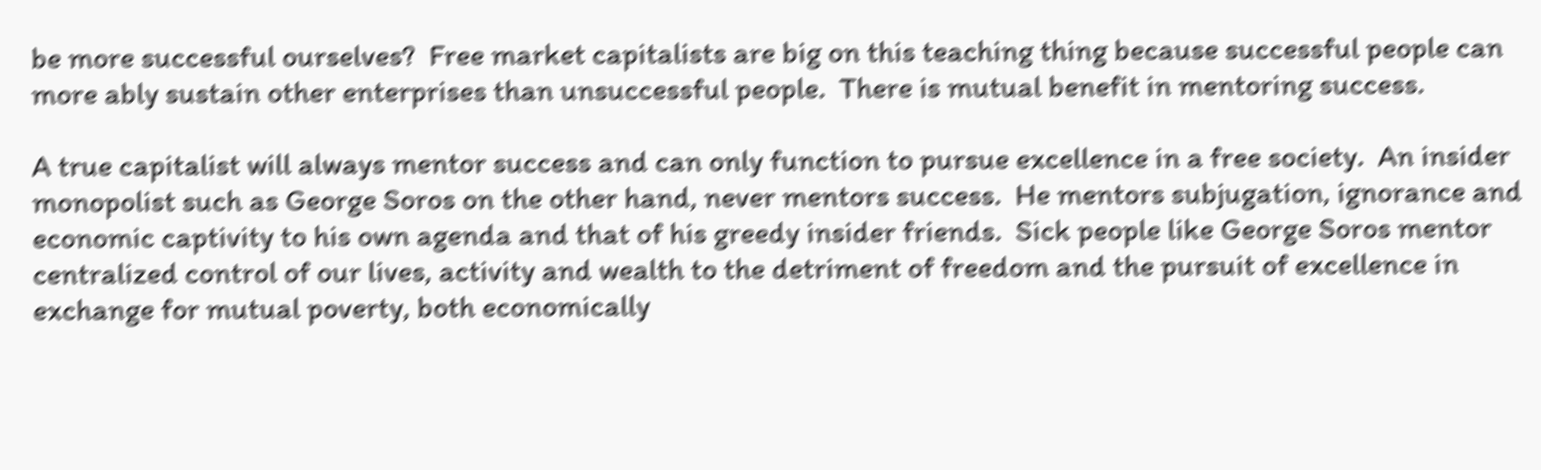be more successful ourselves?  Free market capitalists are big on this teaching thing because successful people can more ably sustain other enterprises than unsuccessful people.  There is mutual benefit in mentoring success.

A true capitalist will always mentor success and can only function to pursue excellence in a free society.  An insider monopolist such as George Soros on the other hand, never mentors success.  He mentors subjugation, ignorance and economic captivity to his own agenda and that of his greedy insider friends.  Sick people like George Soros mentor centralized control of our lives, activity and wealth to the detriment of freedom and the pursuit of excellence in exchange for mutual poverty, both economically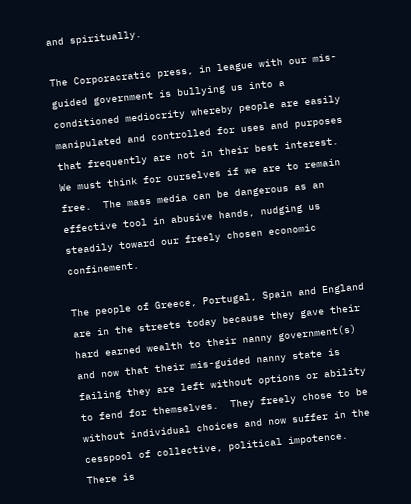and spiritually.

The Corporacratic press, in league with our mis-guided government is bullying us into a conditioned mediocrity whereby people are easily manipulated and controlled for uses and purposes that frequently are not in their best interest.  We must think for ourselves if we are to remain free.  The mass media can be dangerous as an effective tool in abusive hands, nudging us steadily toward our freely chosen economic confinement.

The people of Greece, Portugal, Spain and England are in the streets today because they gave their hard earned wealth to their nanny government(s) and now that their mis-guided nanny state is failing they are left without options or ability to fend for themselves.  They freely chose to be without individual choices and now suffer in the cesspool of collective, political impotence.  There is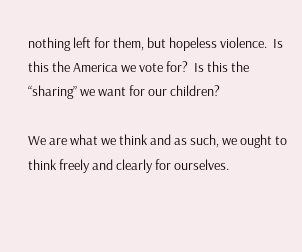nothing left for them, but hopeless violence.  Is this the America we vote for?  Is this the “sharing” we want for our children?

We are what we think and as such, we ought to think freely and clearly for ourselves.